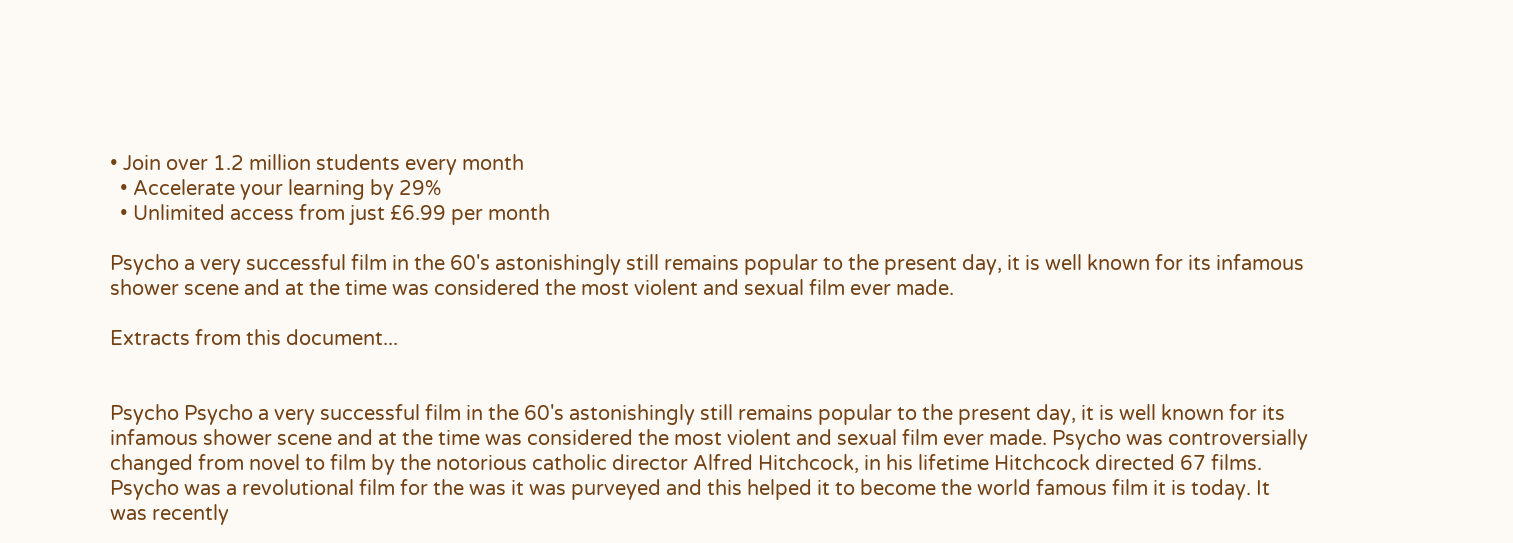• Join over 1.2 million students every month
  • Accelerate your learning by 29%
  • Unlimited access from just £6.99 per month

Psycho a very successful film in the 60's astonishingly still remains popular to the present day, it is well known for its infamous shower scene and at the time was considered the most violent and sexual film ever made.

Extracts from this document...


Psycho Psycho a very successful film in the 60's astonishingly still remains popular to the present day, it is well known for its infamous shower scene and at the time was considered the most violent and sexual film ever made. Psycho was controversially changed from novel to film by the notorious catholic director Alfred Hitchcock, in his lifetime Hitchcock directed 67 films. Psycho was a revolutional film for the was it was purveyed and this helped it to become the world famous film it is today. It was recently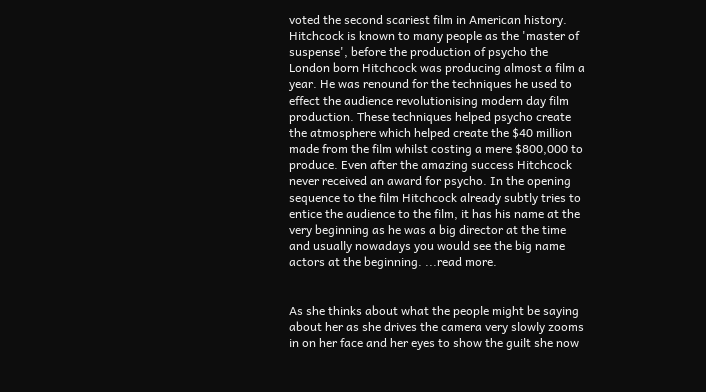voted the second scariest film in American history. Hitchcock is known to many people as the 'master of suspense', before the production of psycho the London born Hitchcock was producing almost a film a year. He was renound for the techniques he used to effect the audience revolutionising modern day film production. These techniques helped psycho create the atmosphere which helped create the $40 million made from the film whilst costing a mere $800,000 to produce. Even after the amazing success Hitchcock never received an award for psycho. In the opening sequence to the film Hitchcock already subtly tries to entice the audience to the film, it has his name at the very beginning as he was a big director at the time and usually nowadays you would see the big name actors at the beginning. ...read more.


As she thinks about what the people might be saying about her as she drives the camera very slowly zooms in on her face and her eyes to show the guilt she now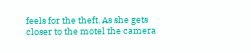feels for the theft. As she gets closer to the motel the camera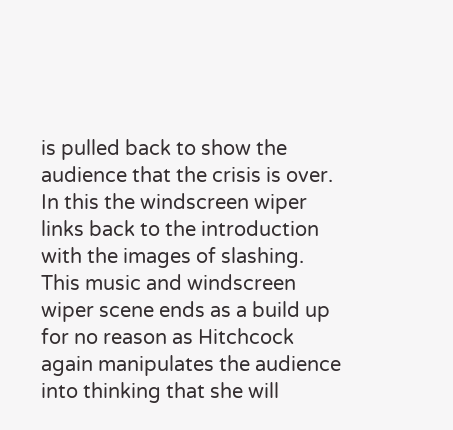is pulled back to show the audience that the crisis is over. In this the windscreen wiper links back to the introduction with the images of slashing. This music and windscreen wiper scene ends as a build up for no reason as Hitchcock again manipulates the audience into thinking that she will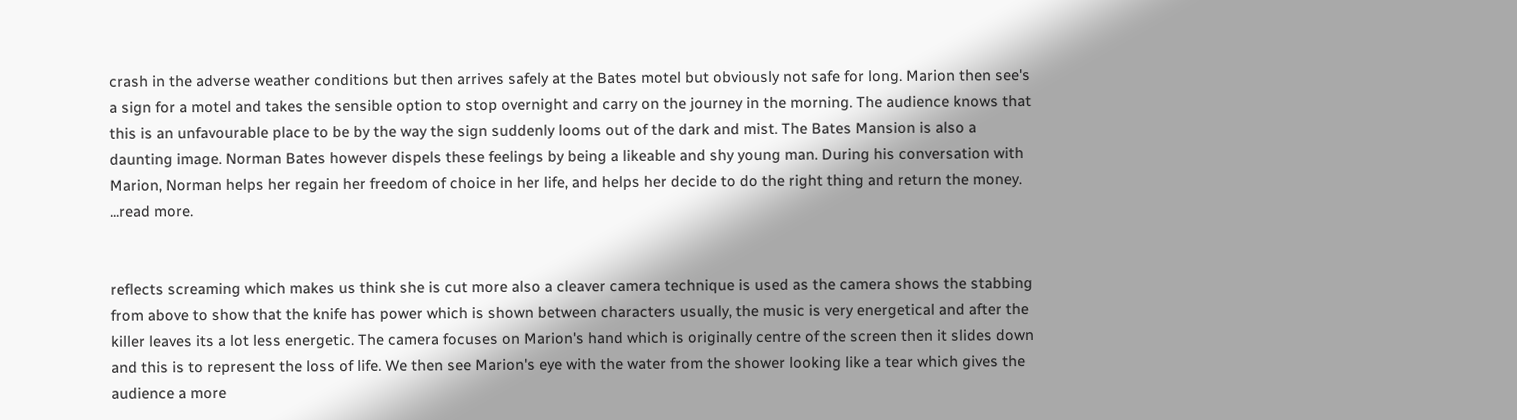crash in the adverse weather conditions but then arrives safely at the Bates motel but obviously not safe for long. Marion then see's a sign for a motel and takes the sensible option to stop overnight and carry on the journey in the morning. The audience knows that this is an unfavourable place to be by the way the sign suddenly looms out of the dark and mist. The Bates Mansion is also a daunting image. Norman Bates however dispels these feelings by being a likeable and shy young man. During his conversation with Marion, Norman helps her regain her freedom of choice in her life, and helps her decide to do the right thing and return the money. ...read more.


reflects screaming which makes us think she is cut more also a cleaver camera technique is used as the camera shows the stabbing from above to show that the knife has power which is shown between characters usually, the music is very energetical and after the killer leaves its a lot less energetic. The camera focuses on Marion's hand which is originally centre of the screen then it slides down and this is to represent the loss of life. We then see Marion's eye with the water from the shower looking like a tear which gives the audience a more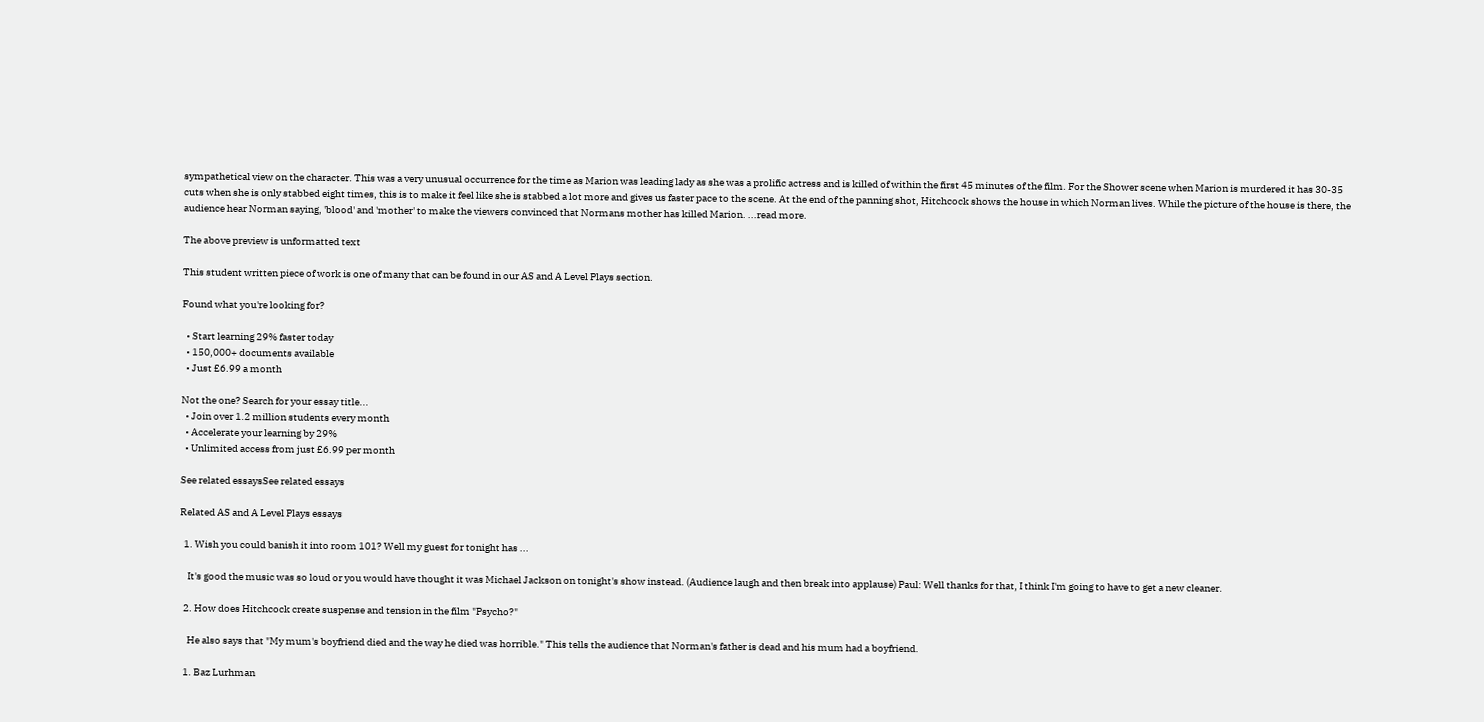sympathetical view on the character. This was a very unusual occurrence for the time as Marion was leading lady as she was a prolific actress and is killed of within the first 45 minutes of the film. For the Shower scene when Marion is murdered it has 30-35 cuts when she is only stabbed eight times, this is to make it feel like she is stabbed a lot more and gives us faster pace to the scene. At the end of the panning shot, Hitchcock shows the house in which Norman lives. While the picture of the house is there, the audience hear Norman saying, 'blood' and 'mother' to make the viewers convinced that Normans mother has killed Marion. ...read more.

The above preview is unformatted text

This student written piece of work is one of many that can be found in our AS and A Level Plays section.

Found what you're looking for?

  • Start learning 29% faster today
  • 150,000+ documents available
  • Just £6.99 a month

Not the one? Search for your essay title...
  • Join over 1.2 million students every month
  • Accelerate your learning by 29%
  • Unlimited access from just £6.99 per month

See related essaysSee related essays

Related AS and A Level Plays essays

  1. Wish you could banish it into room 101? Well my guest for tonight has ...

    It's good the music was so loud or you would have thought it was Michael Jackson on tonight's show instead. (Audience laugh and then break into applause) Paul: Well thanks for that, I think I'm going to have to get a new cleaner.

  2. How does Hitchcock create suspense and tension in the film "Psycho?"

    He also says that "My mum's boyfriend died and the way he died was horrible." This tells the audience that Norman's father is dead and his mum had a boyfriend.

  1. Baz Lurhman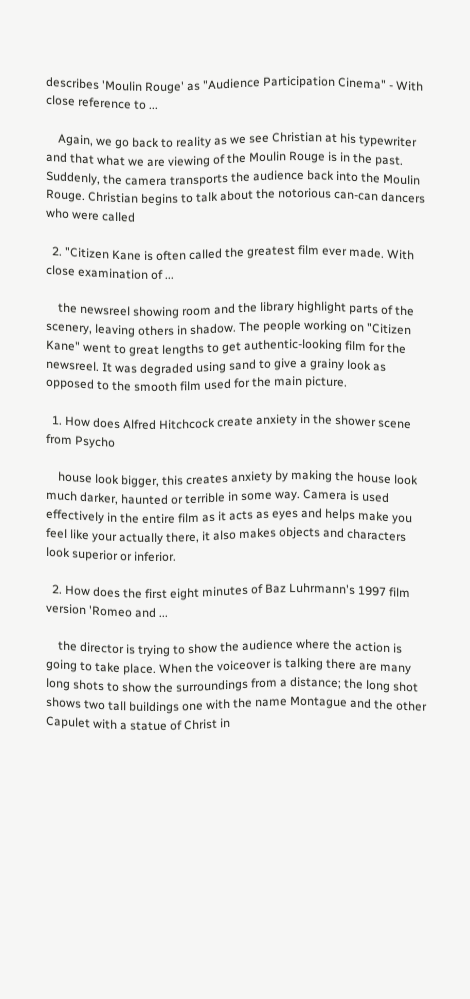describes 'Moulin Rouge' as "Audience Participation Cinema" - With close reference to ...

    Again, we go back to reality as we see Christian at his typewriter and that what we are viewing of the Moulin Rouge is in the past. Suddenly, the camera transports the audience back into the Moulin Rouge. Christian begins to talk about the notorious can-can dancers who were called

  2. "Citizen Kane is often called the greatest film ever made. With close examination of ...

    the newsreel showing room and the library highlight parts of the scenery, leaving others in shadow. The people working on "Citizen Kane" went to great lengths to get authentic-looking film for the newsreel. It was degraded using sand to give a grainy look as opposed to the smooth film used for the main picture.

  1. How does Alfred Hitchcock create anxiety in the shower scene from Psycho

    house look bigger, this creates anxiety by making the house look much darker, haunted or terrible in some way. Camera is used effectively in the entire film as it acts as eyes and helps make you feel like your actually there, it also makes objects and characters look superior or inferior.

  2. How does the first eight minutes of Baz Luhrmann's 1997 film version 'Romeo and ...

    the director is trying to show the audience where the action is going to take place. When the voiceover is talking there are many long shots to show the surroundings from a distance; the long shot shows two tall buildings one with the name Montague and the other Capulet with a statue of Christ in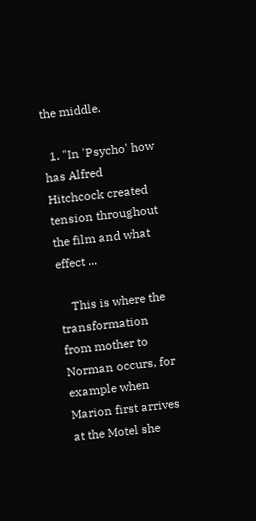the middle.

  1. "In 'Psycho' how has Alfred Hitchcock created tension throughout the film and what effect ...

    This is where the transformation from mother to Norman occurs, for example when Marion first arrives at the Motel she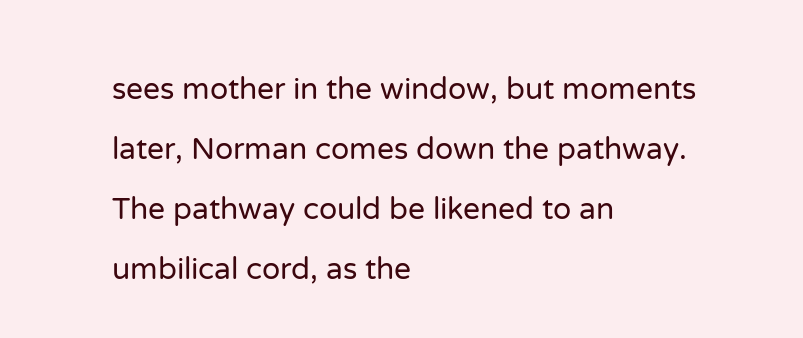sees mother in the window, but moments later, Norman comes down the pathway. The pathway could be likened to an umbilical cord, as the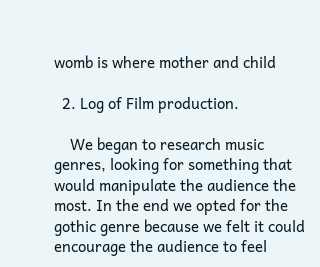womb is where mother and child

  2. Log of Film production.

    We began to research music genres, looking for something that would manipulate the audience the most. In the end we opted for the gothic genre because we felt it could encourage the audience to feel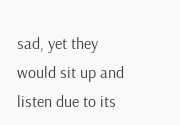sad, yet they would sit up and listen due to its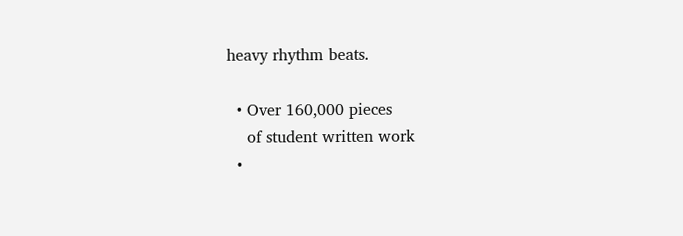heavy rhythm beats.

  • Over 160,000 pieces
    of student written work
  •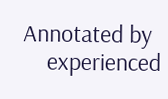Annotated by
    experienced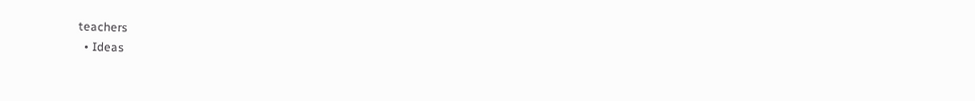teachers
  • Ideas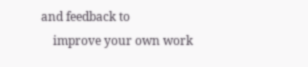and feedback to
    improve your own work